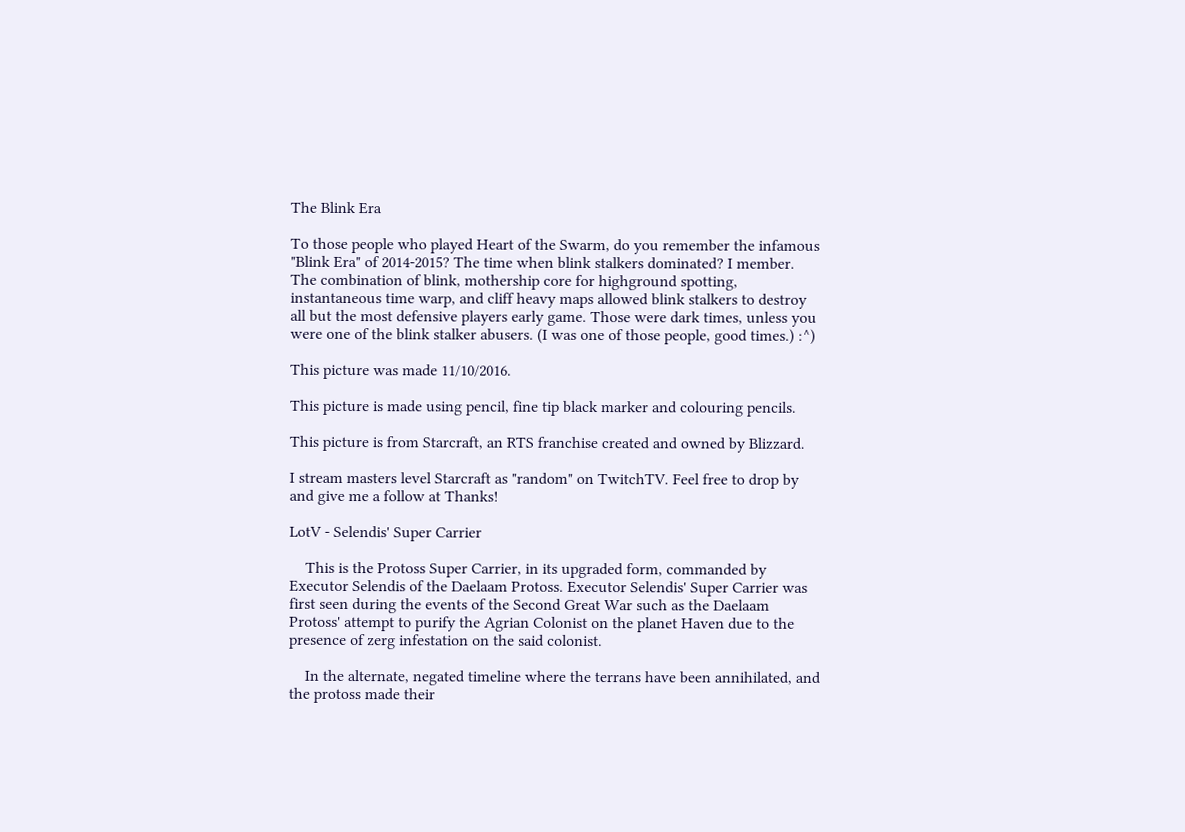The Blink Era

To those people who played Heart of the Swarm, do you remember the infamous "Blink Era" of 2014-2015? The time when blink stalkers dominated? I member. The combination of blink, mothership core for highground spotting, instantaneous time warp, and cliff heavy maps allowed blink stalkers to destroy all but the most defensive players early game. Those were dark times, unless you were one of the blink stalker abusers. (I was one of those people, good times.) :^)

This picture was made 11/10/2016.

This picture is made using pencil, fine tip black marker and colouring pencils.

This picture is from Starcraft, an RTS franchise created and owned by Blizzard.

I stream masters level Starcraft as "random" on TwitchTV. Feel free to drop by and give me a follow at Thanks!

LotV - Selendis' Super Carrier

    This is the Protoss Super Carrier, in its upgraded form, commanded by Executor Selendis of the Daelaam Protoss. Executor Selendis' Super Carrier was first seen during the events of the Second Great War such as the Daelaam Protoss' attempt to purify the Agrian Colonist on the planet Haven due to the presence of zerg infestation on the said colonist.

    In the alternate, negated timeline where the terrans have been annihilated, and the protoss made their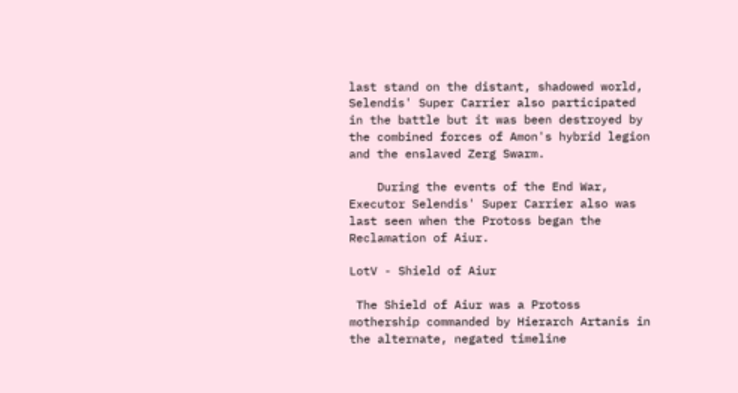last stand on the distant, shadowed world, Selendis' Super Carrier also participated in the battle but it was been destroyed by the combined forces of Amon's hybrid legion and the enslaved Zerg Swarm.

    During the events of the End War, Executor Selendis' Super Carrier also was last seen when the Protoss began the Reclamation of Aiur.

LotV - Shield of Aiur

 The Shield of Aiur was a Protoss mothership commanded by Hierarch Artanis in the alternate, negated timeline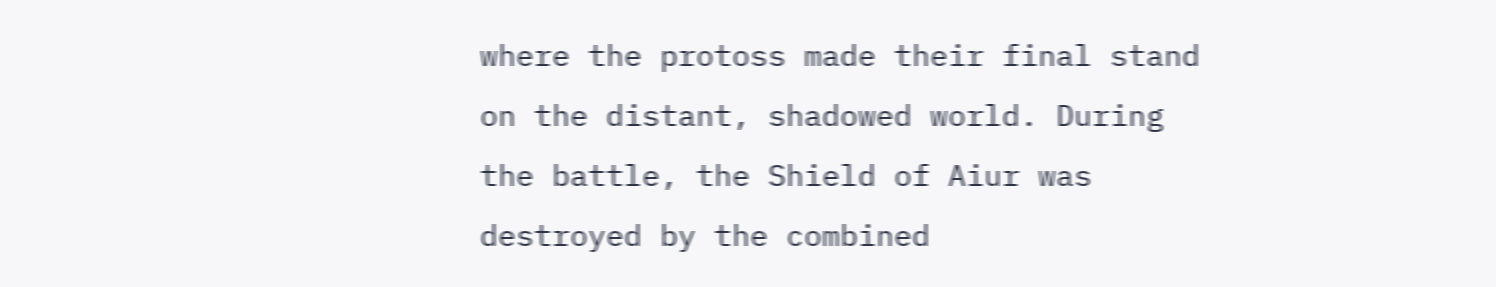where the protoss made their final stand on the distant, shadowed world. During the battle, the Shield of Aiur was destroyed by the combined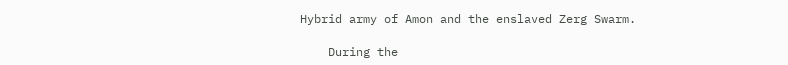Hybrid army of Amon and the enslaved Zerg Swarm.

    During the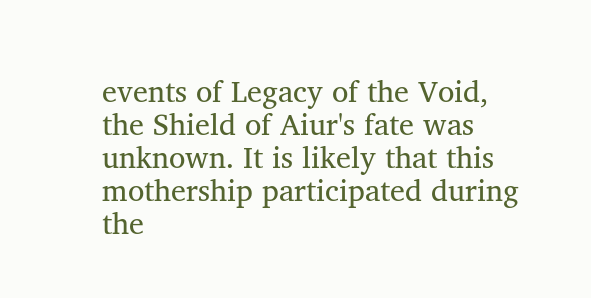events of Legacy of the Void, the Shield of Aiur's fate was unknown. It is likely that this mothership participated during the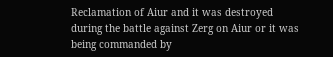Reclamation of Aiur and it was destroyed during the battle against Zerg on Aiur or it was being commanded by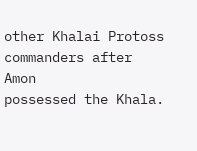other Khalai Protoss commanders after Amon
possessed the Khala.